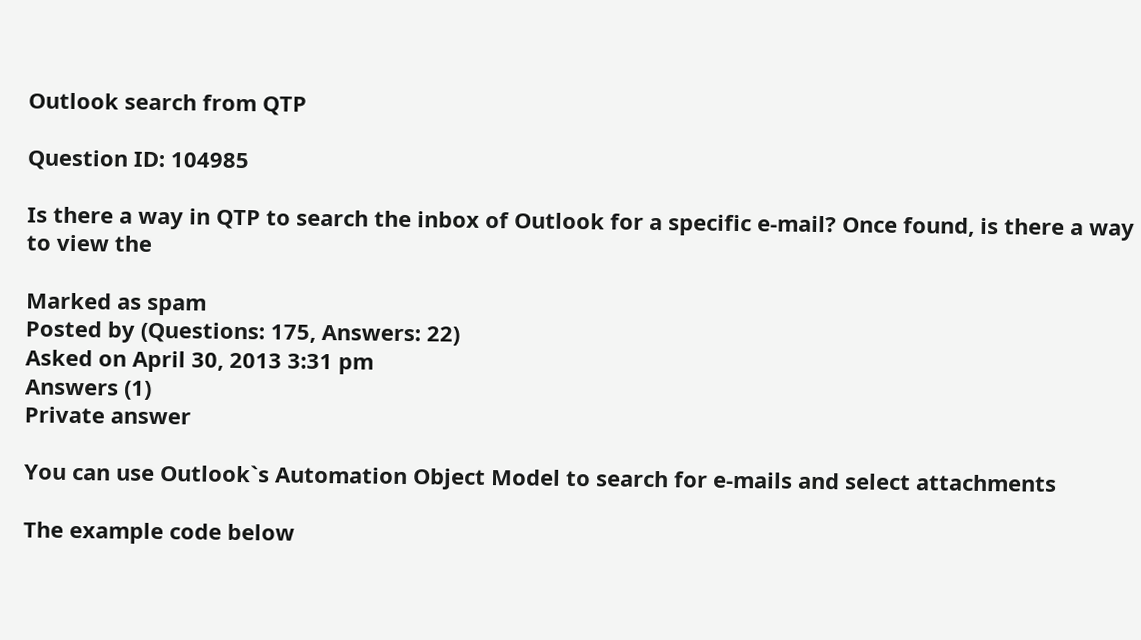Outlook search from QTP

Question ID: 104985

Is there a way in QTP to search the inbox of Outlook for a specific e-mail? Once found, is there a way to view the

Marked as spam
Posted by (Questions: 175, Answers: 22)
Asked on April 30, 2013 3:31 pm
Answers (1)
Private answer

You can use Outlook`s Automation Object Model to search for e-mails and select attachments

The example code below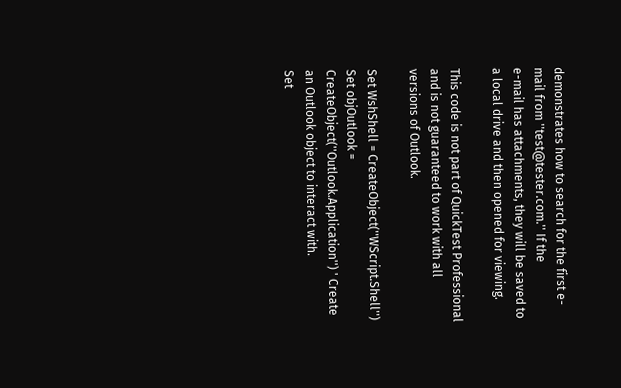demonstrates how to search for the first e-mail from ''test@tester.com.'' If the
e-mail has attachments, they will be saved to a local drive and then opened for viewing.

This code is not part of QuickTest Professional and is not guaranteed to work with all versions of Outlook.

Set WshShell = CreateObject(''WScript.Shell'')
Set objOutlook = CreateObject(''Outlook.Application'') ' Create an Outlook object to interact with.
Set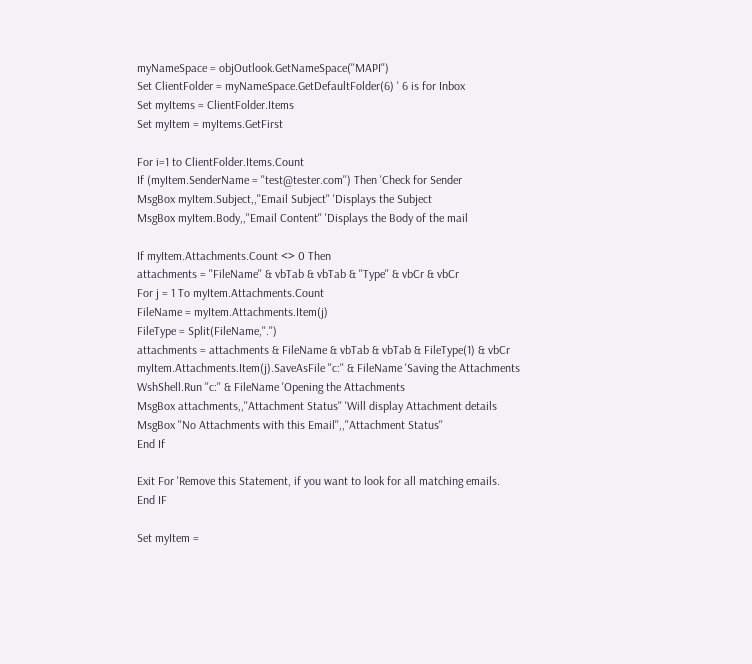myNameSpace = objOutlook.GetNameSpace(''MAPI'')
Set ClientFolder = myNameSpace.GetDefaultFolder(6) ' 6 is for Inbox
Set myItems = ClientFolder.Items
Set myItem = myItems.GetFirst

For i=1 to ClientFolder.Items.Count
If (myItem.SenderName = ''test@tester.com'') Then 'Check for Sender
MsgBox myItem.Subject,,''Email Subject'' 'Displays the Subject
MsgBox myItem.Body,,''Email Content'' 'Displays the Body of the mail

If myItem.Attachments.Count <> 0 Then
attachments = ''FileName'' & vbTab & vbTab & ''Type'' & vbCr & vbCr
For j = 1 To myItem.Attachments.Count
FileName = myItem.Attachments.Item(j)
FileType = Split(FileName,''.'')
attachments = attachments & FileName & vbTab & vbTab & FileType(1) & vbCr
myItem.Attachments.Item(j).SaveAsFile ''c:'' & FileName 'Saving the Attachments
WshShell.Run ''c:'' & FileName 'Opening the Attachments
MsgBox attachments,,''Attachment Status'' 'Will display Attachment details
MsgBox ''No Attachments with this Email'',,''Attachment Status''
End If

Exit For 'Remove this Statement, if you want to look for all matching emails.
End IF

Set myItem =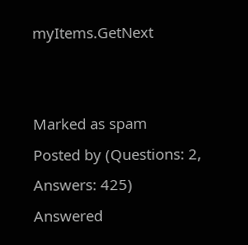myItems.GetNext


Marked as spam
Posted by (Questions: 2, Answers: 425)
Answered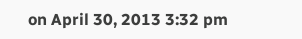on April 30, 2013 3:32 pm